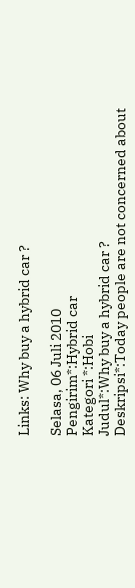Links: Why buy a hybrid car ?

Selasa, 06 Juli 2010
Pengirim*:Hybrid car
Kategori *:Hobi
Judul*:Why buy a hybrid car ?
Deskripsi*:Today people are not concerned about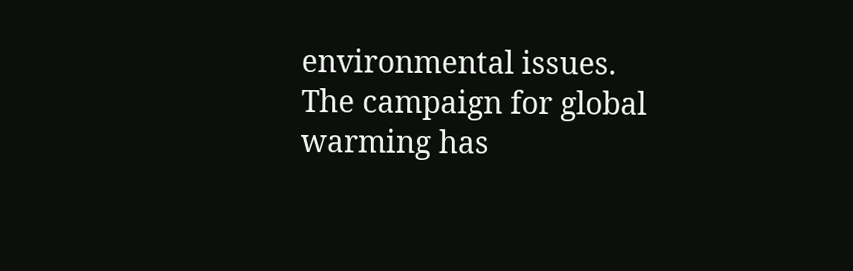environmental issues. The campaign for global warming has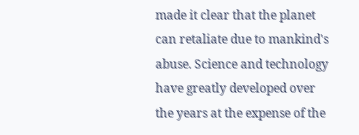made it clear that the planet can retaliate due to mankind's abuse. Science and technology have greatly developed over the years at the expense of the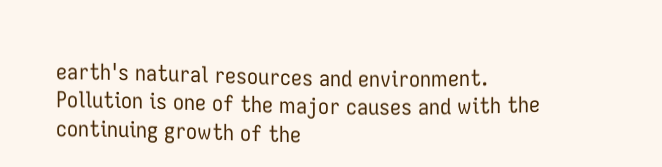earth's natural resources and environment. Pollution is one of the major causes and with the continuing growth of the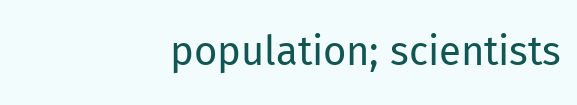population; scientists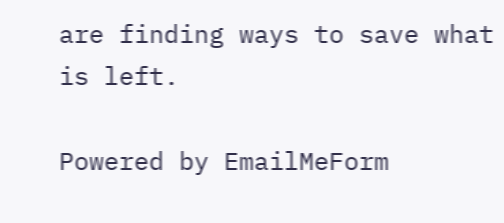are finding ways to save what is left.

Powered by EmailMeForm